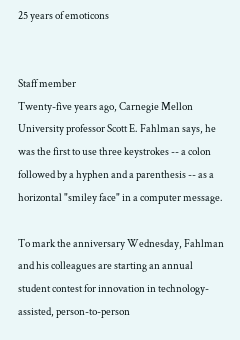25 years of emoticons


Staff member
Twenty-five years ago, Carnegie Mellon University professor Scott E. Fahlman says, he was the first to use three keystrokes -- a colon followed by a hyphen and a parenthesis -- as a horizontal "smiley face" in a computer message.

To mark the anniversary Wednesday, Fahlman and his colleagues are starting an annual student contest for innovation in technology-assisted, person-to-person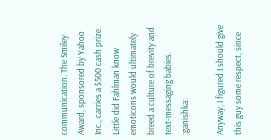communication. The Smiley Award, sponsored by Yahoo Inc., carries a $500 cash prize.
Little did Fahlman know emoticons would ultimately breed a culture of brevity and text-messaging babies. :ganishka:

Anyway, I figured I should give this guy some respect, since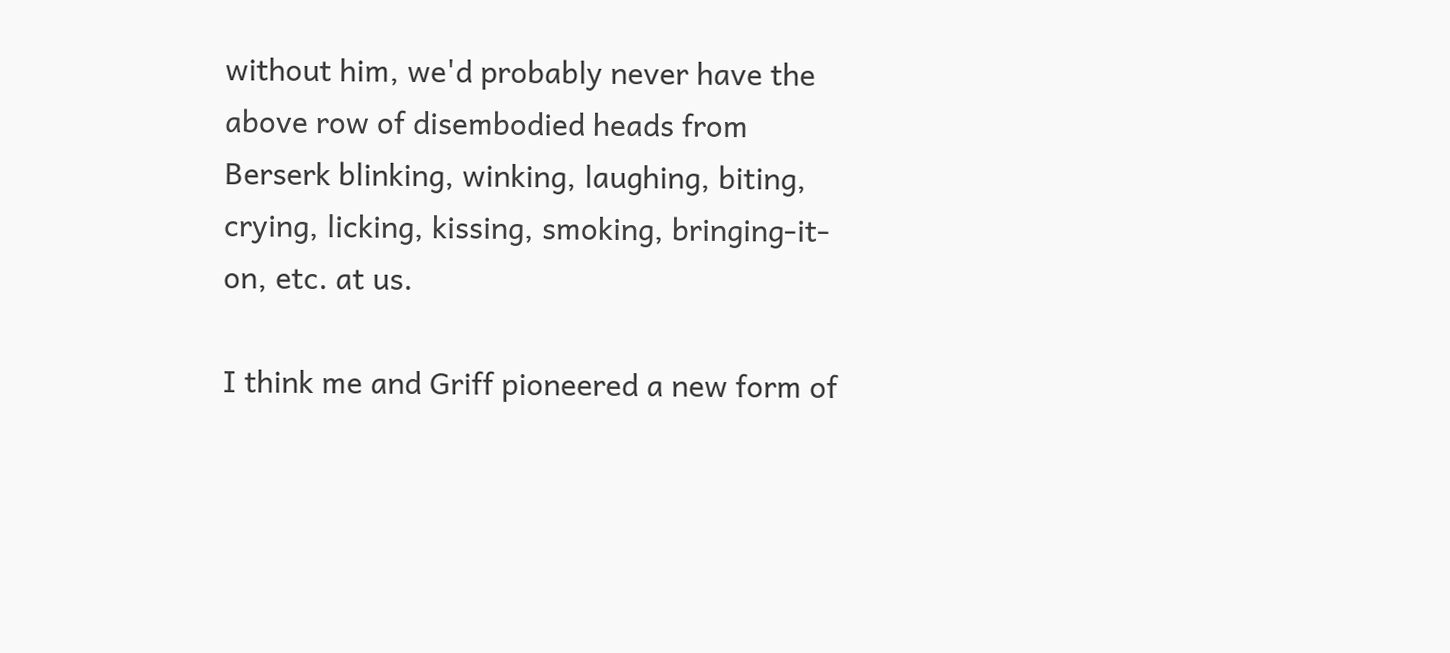without him, we'd probably never have the above row of disembodied heads from Berserk blinking, winking, laughing, biting, crying, licking, kissing, smoking, bringing-it-on, etc. at us.

I think me and Griff pioneered a new form of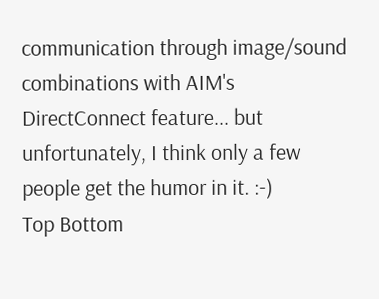communication through image/sound combinations with AIM's DirectConnect feature... but unfortunately, I think only a few people get the humor in it. :-)
Top Bottom